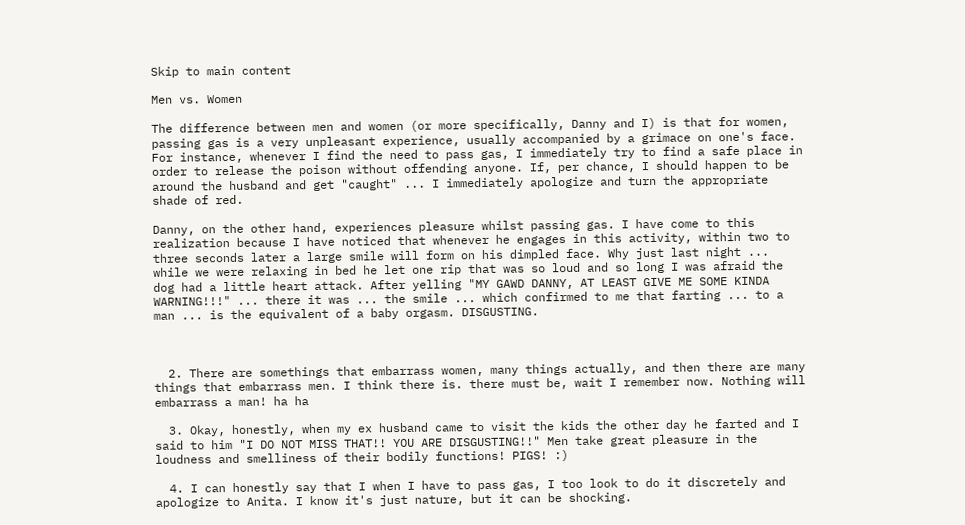Skip to main content

Men vs. Women

The difference between men and women (or more specifically, Danny and I) is that for women, passing gas is a very unpleasant experience, usually accompanied by a grimace on one's face. For instance, whenever I find the need to pass gas, I immediately try to find a safe place in order to release the poison without offending anyone. If, per chance, I should happen to be around the husband and get "caught" ... I immediately apologize and turn the appropriate shade of red.

Danny, on the other hand, experiences pleasure whilst passing gas. I have come to this realization because I have noticed that whenever he engages in this activity, within two to three seconds later a large smile will form on his dimpled face. Why just last night ... while we were relaxing in bed he let one rip that was so loud and so long I was afraid the dog had a little heart attack. After yelling "MY GAWD DANNY, AT LEAST GIVE ME SOME KINDA WARNING!!!" ... there it was ... the smile ... which confirmed to me that farting ... to a man ... is the equivalent of a baby orgasm. DISGUSTING.



  2. There are somethings that embarrass women, many things actually, and then there are many things that embarrass men. I think there is. there must be, wait I remember now. Nothing will embarrass a man! ha ha

  3. Okay, honestly, when my ex husband came to visit the kids the other day he farted and I said to him "I DO NOT MISS THAT!! YOU ARE DISGUSTING!!" Men take great pleasure in the loudness and smelliness of their bodily functions! PIGS! :)

  4. I can honestly say that I when I have to pass gas, I too look to do it discretely and apologize to Anita. I know it's just nature, but it can be shocking.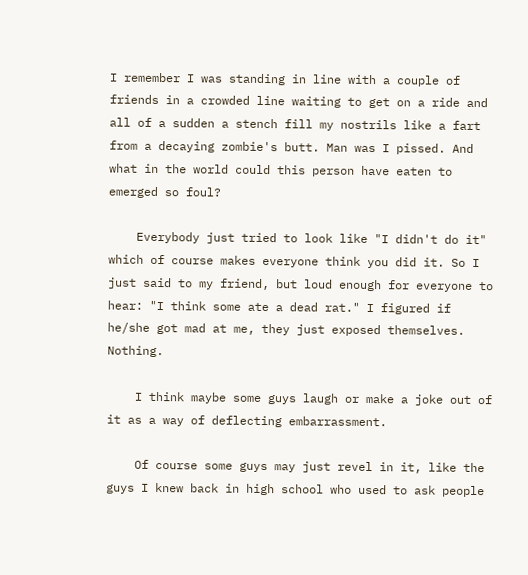I remember I was standing in line with a couple of friends in a crowded line waiting to get on a ride and all of a sudden a stench fill my nostrils like a fart from a decaying zombie's butt. Man was I pissed. And what in the world could this person have eaten to emerged so foul?

    Everybody just tried to look like "I didn't do it" which of course makes everyone think you did it. So I just said to my friend, but loud enough for everyone to hear: "I think some ate a dead rat." I figured if he/she got mad at me, they just exposed themselves. Nothing.

    I think maybe some guys laugh or make a joke out of it as a way of deflecting embarrassment.

    Of course some guys may just revel in it, like the guys I knew back in high school who used to ask people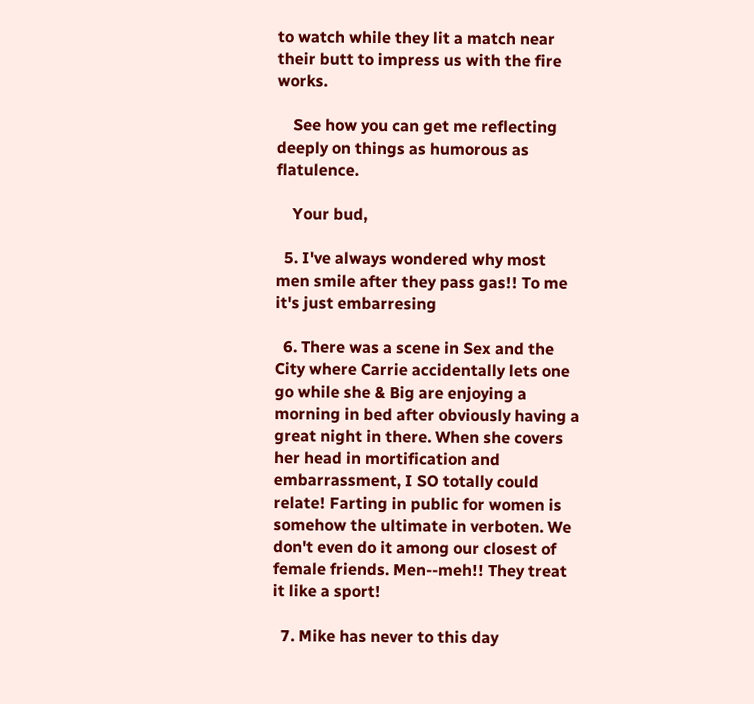to watch while they lit a match near their butt to impress us with the fire works.

    See how you can get me reflecting deeply on things as humorous as flatulence.

    Your bud,

  5. I've always wondered why most men smile after they pass gas!! To me it's just embarresing

  6. There was a scene in Sex and the City where Carrie accidentally lets one go while she & Big are enjoying a morning in bed after obviously having a great night in there. When she covers her head in mortification and embarrassment, I SO totally could relate! Farting in public for women is somehow the ultimate in verboten. We don't even do it among our closest of female friends. Men--meh!! They treat it like a sport!

  7. Mike has never to this day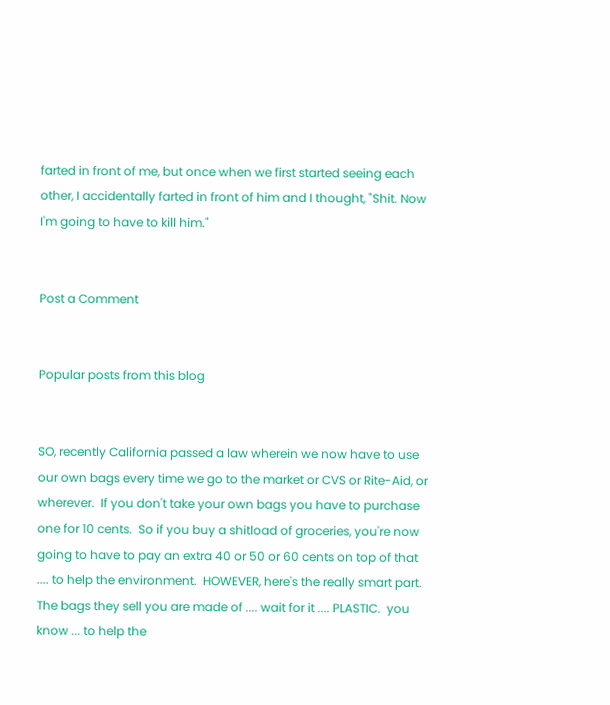farted in front of me, but once when we first started seeing each other, I accidentally farted in front of him and I thought, "Shit. Now I'm going to have to kill him."


Post a Comment


Popular posts from this blog


SO, recently California passed a law wherein we now have to use our own bags every time we go to the market or CVS or Rite-Aid, or wherever.  If you don't take your own bags you have to purchase one for 10 cents.  So if you buy a shitload of groceries, you're now going to have to pay an extra 40 or 50 or 60 cents on top of that .... to help the environment.  HOWEVER, here's the really smart part.  The bags they sell you are made of .... wait for it .... PLASTIC.  you know ... to help the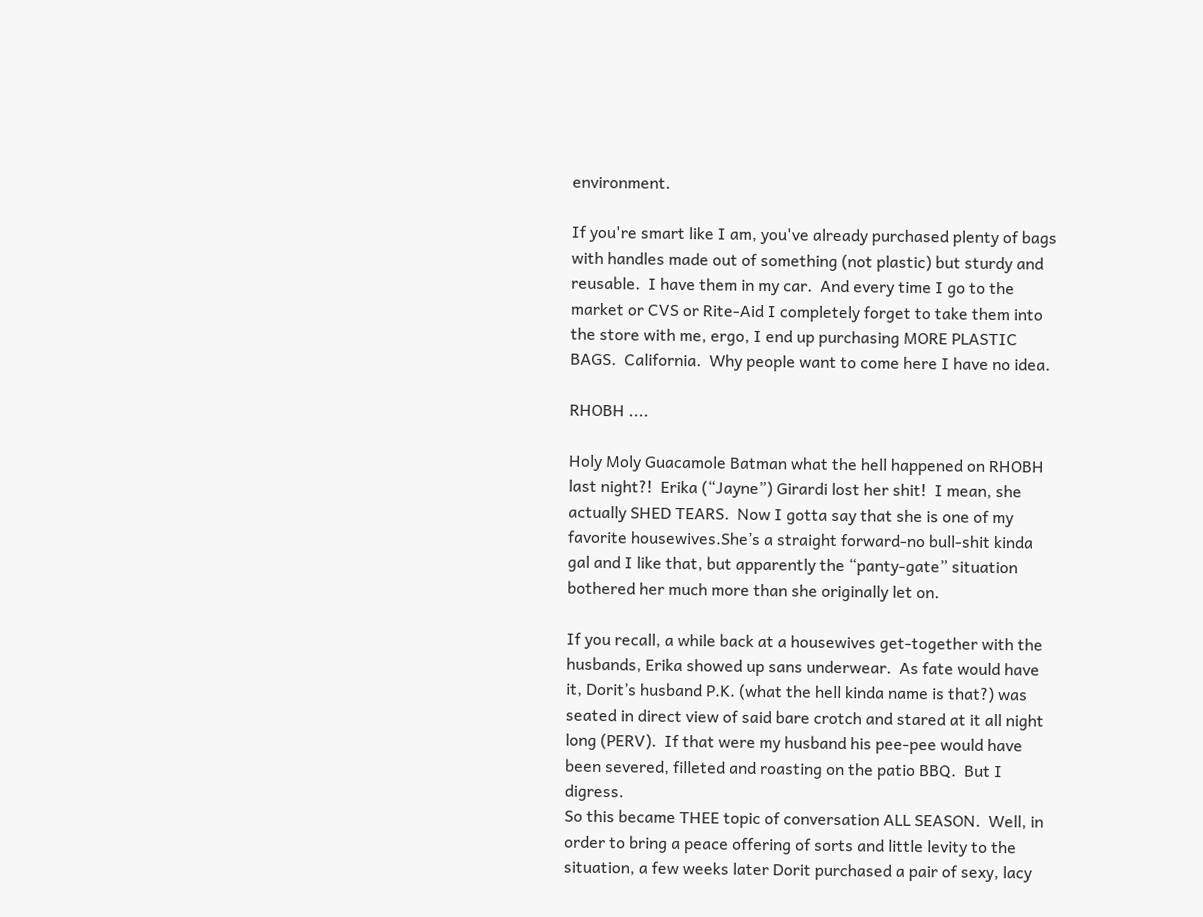environment.

If you're smart like I am, you've already purchased plenty of bags with handles made out of something (not plastic) but sturdy and reusable.  I have them in my car.  And every time I go to the market or CVS or Rite-Aid I completely forget to take them into the store with me, ergo, I end up purchasing MORE PLASTIC BAGS.  California.  Why people want to come here I have no idea.

RHOBH ....

Holy Moly Guacamole Batman what the hell happened on RHOBH last night?!  Erika (“Jayne”) Girardi lost her shit!  I mean, she actually SHED TEARS.  Now I gotta say that she is one of my favorite housewives.She’s a straight forward-no bull-shit kinda gal and I like that, but apparently the “panty-gate” situation bothered her much more than she originally let on.

If you recall, a while back at a housewives get-together with the husbands, Erika showed up sans underwear.  As fate would have it, Dorit’s husband P.K. (what the hell kinda name is that?) was seated in direct view of said bare crotch and stared at it all night long (PERV).  If that were my husband his pee-pee would have been severed, filleted and roasting on the patio BBQ.  But I digress.
So this became THEE topic of conversation ALL SEASON.  Well, in order to bring a peace offering of sorts and little levity to the situation, a few weeks later Dorit purchased a pair of sexy, lacy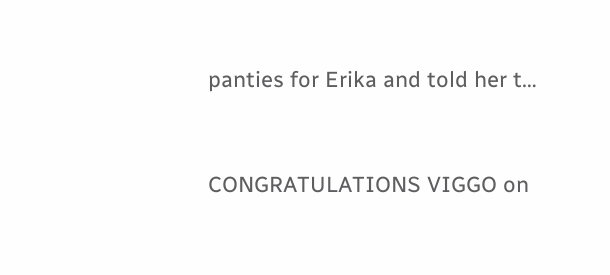panties for Erika and told her t…


CONGRATULATIONS VIGGO on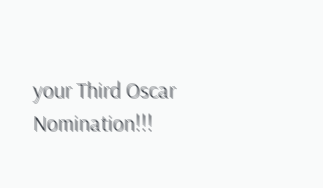your Third Oscar Nomination!!!